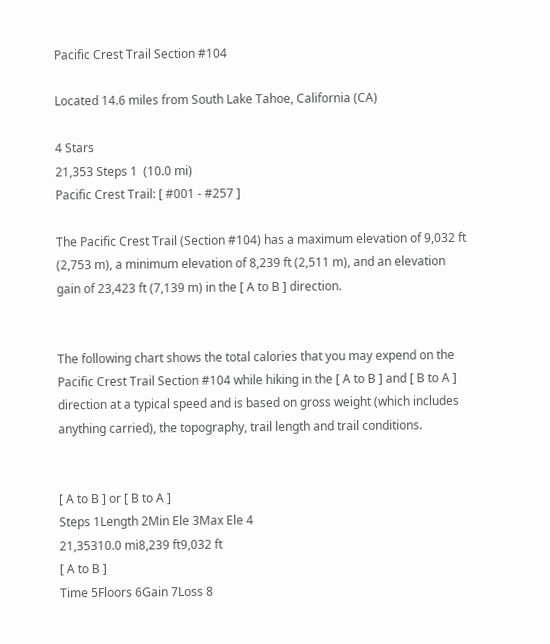Pacific Crest Trail Section #104

Located 14.6 miles from South Lake Tahoe, California (CA)

4 Stars
21,353 Steps 1  (10.0 mi)
Pacific Crest Trail: [ #001 - #257 ]

The Pacific Crest Trail (Section #104) has a maximum elevation of 9,032 ft (2,753 m), a minimum elevation of 8,239 ft (2,511 m), and an elevation gain of 23,423 ft (7,139 m) in the [ A to B ] direction.


The following chart shows the total calories that you may expend on the Pacific Crest Trail Section #104 while hiking in the [ A to B ] and [ B to A ] direction at a typical speed and is based on gross weight (which includes anything carried), the topography, trail length and trail conditions.


[ A to B ] or [ B to A ]
Steps 1Length 2Min Ele 3Max Ele 4
21,35310.0 mi8,239 ft9,032 ft
[ A to B ]
Time 5Floors 6Gain 7Loss 8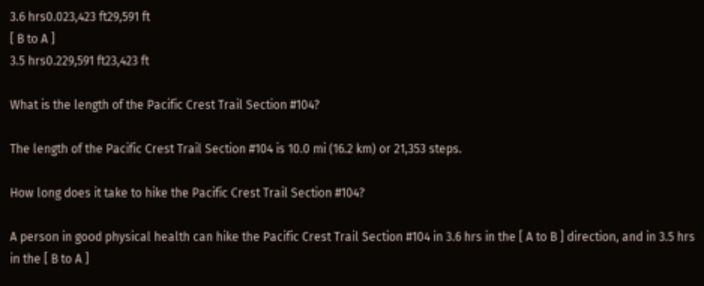3.6 hrs0.023,423 ft29,591 ft
[ B to A ]
3.5 hrs0.229,591 ft23,423 ft

What is the length of the Pacific Crest Trail Section #104?

The length of the Pacific Crest Trail Section #104 is 10.0 mi (16.2 km) or 21,353 steps.

How long does it take to hike the Pacific Crest Trail Section #104?

A person in good physical health can hike the Pacific Crest Trail Section #104 in 3.6 hrs in the [ A to B ] direction, and in 3.5 hrs in the [ B to A ]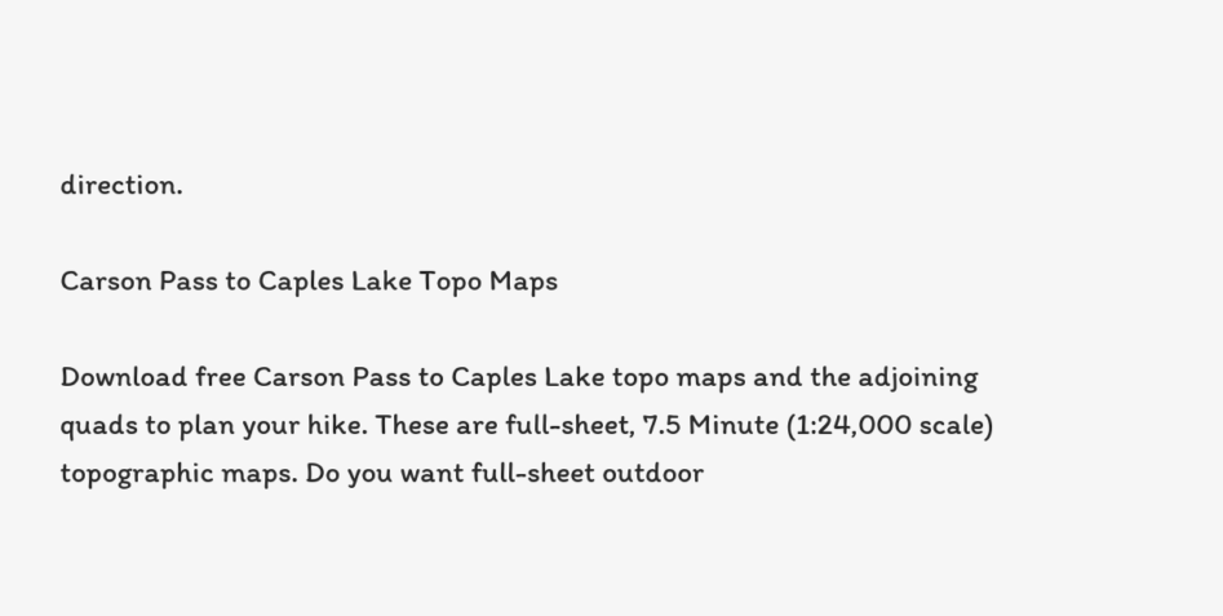direction.

Carson Pass to Caples Lake Topo Maps

Download free Carson Pass to Caples Lake topo maps and the adjoining quads to plan your hike. These are full-sheet, 7.5 Minute (1:24,000 scale) topographic maps. Do you want full-sheet outdoor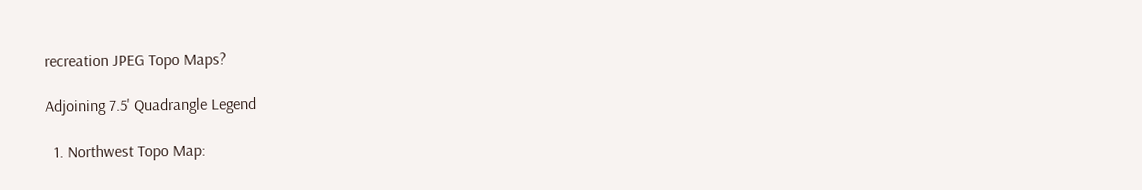recreation JPEG Topo Maps?

Adjoining 7.5' Quadrangle Legend

  1. Northwest Topo Map: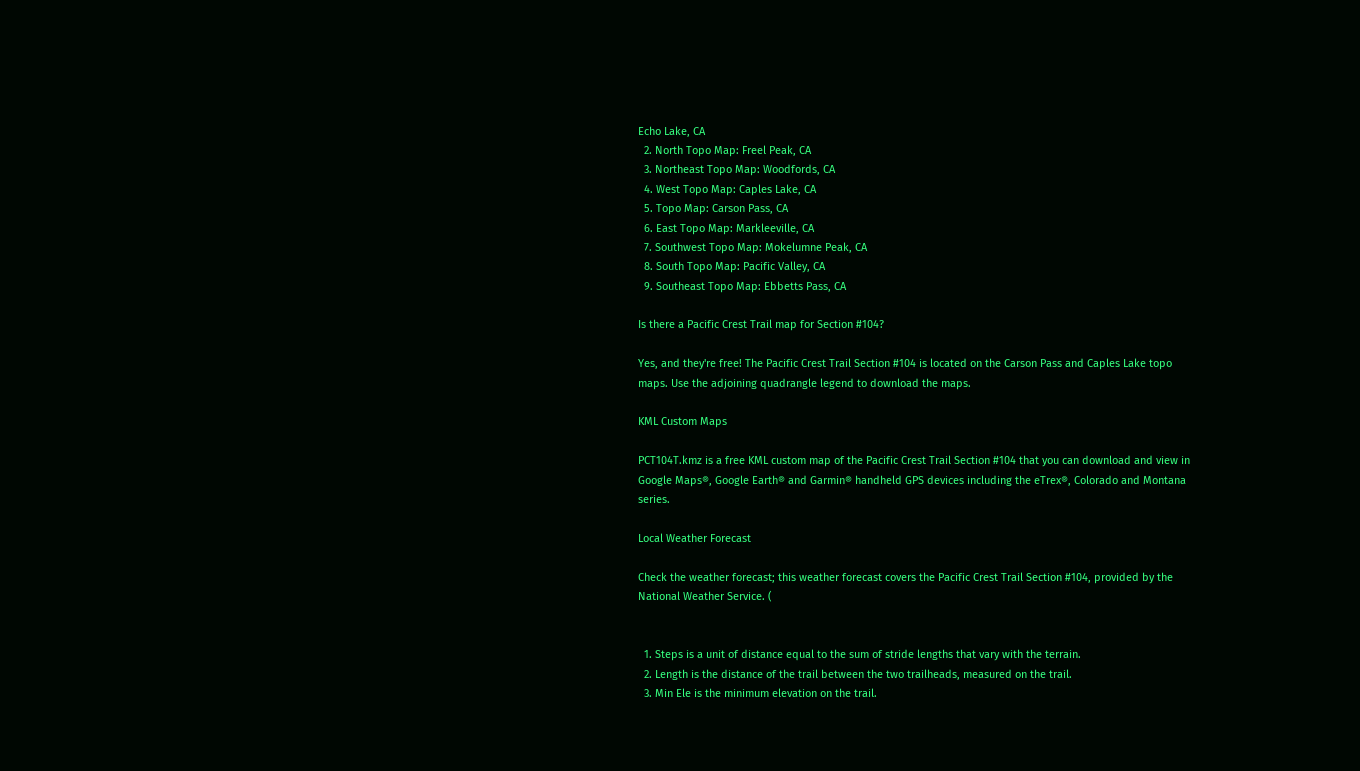Echo Lake, CA
  2. North Topo Map: Freel Peak, CA
  3. Northeast Topo Map: Woodfords, CA
  4. West Topo Map: Caples Lake, CA
  5. Topo Map: Carson Pass, CA
  6. East Topo Map: Markleeville, CA
  7. Southwest Topo Map: Mokelumne Peak, CA
  8. South Topo Map: Pacific Valley, CA
  9. Southeast Topo Map: Ebbetts Pass, CA

Is there a Pacific Crest Trail map for Section #104?

Yes, and they're free! The Pacific Crest Trail Section #104 is located on the Carson Pass and Caples Lake topo maps. Use the adjoining quadrangle legend to download the maps.

KML Custom Maps

PCT104T.kmz is a free KML custom map of the Pacific Crest Trail Section #104 that you can download and view in Google Maps®, Google Earth® and Garmin® handheld GPS devices including the eTrex®, Colorado and Montana series.

Local Weather Forecast

Check the weather forecast; this weather forecast covers the Pacific Crest Trail Section #104, provided by the National Weather Service. (


  1. Steps is a unit of distance equal to the sum of stride lengths that vary with the terrain.
  2. Length is the distance of the trail between the two trailheads, measured on the trail.
  3. Min Ele is the minimum elevation on the trail.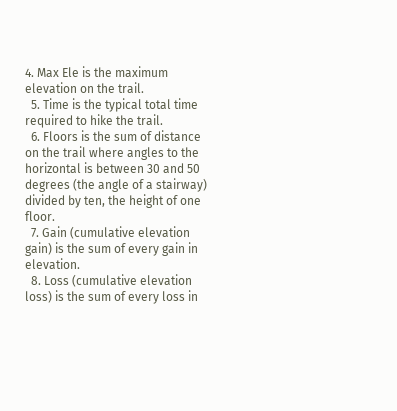4. Max Ele is the maximum elevation on the trail.
  5. Time is the typical total time required to hike the trail.
  6. Floors is the sum of distance on the trail where angles to the horizontal is between 30 and 50 degrees (the angle of a stairway) divided by ten, the height of one floor.
  7. Gain (cumulative elevation gain) is the sum of every gain in elevation.
  8. Loss (cumulative elevation loss) is the sum of every loss in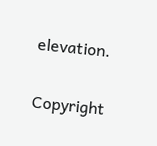elevation.

Copyright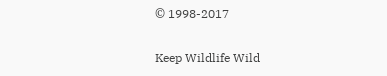© 1998-2017

Keep Wildlife Wild